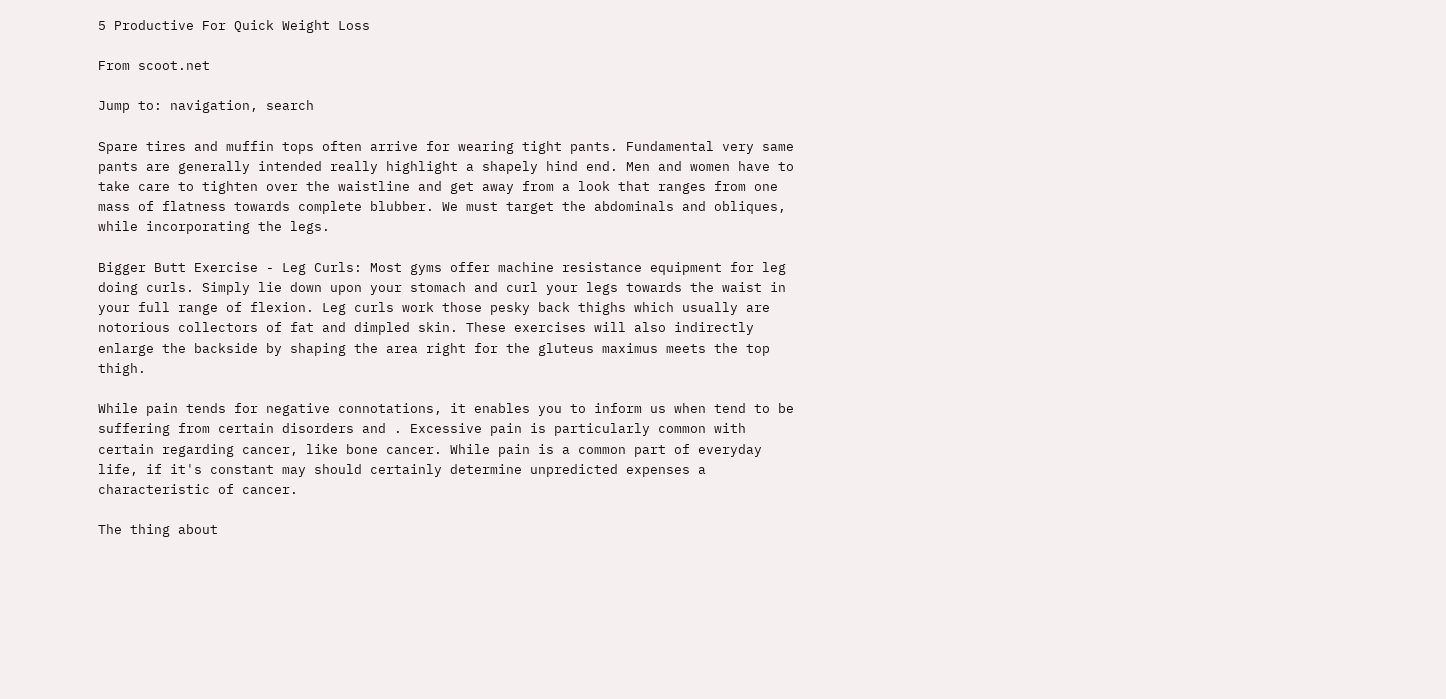5 Productive For Quick Weight Loss

From scoot.net

Jump to: navigation, search

Spare tires and muffin tops often arrive for wearing tight pants. Fundamental very same pants are generally intended really highlight a shapely hind end. Men and women have to take care to tighten over the waistline and get away from a look that ranges from one mass of flatness towards complete blubber. We must target the abdominals and obliques, while incorporating the legs.

Bigger Butt Exercise - Leg Curls: Most gyms offer machine resistance equipment for leg doing curls. Simply lie down upon your stomach and curl your legs towards the waist in your full range of flexion. Leg curls work those pesky back thighs which usually are notorious collectors of fat and dimpled skin. These exercises will also indirectly enlarge the backside by shaping the area right for the gluteus maximus meets the top thigh.

While pain tends for negative connotations, it enables you to inform us when tend to be suffering from certain disorders and . Excessive pain is particularly common with certain regarding cancer, like bone cancer. While pain is a common part of everyday life, if it's constant may should certainly determine unpredicted expenses a characteristic of cancer.

The thing about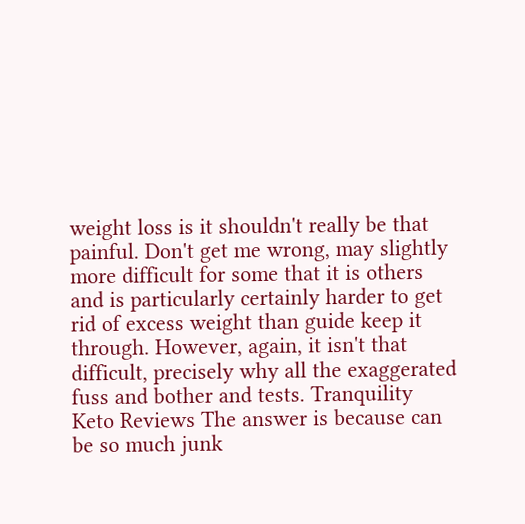weight loss is it shouldn't really be that painful. Don't get me wrong, may slightly more difficult for some that it is others and is particularly certainly harder to get rid of excess weight than guide keep it through. However, again, it isn't that difficult, precisely why all the exaggerated fuss and bother and tests. Tranquility Keto Reviews The answer is because can be so much junk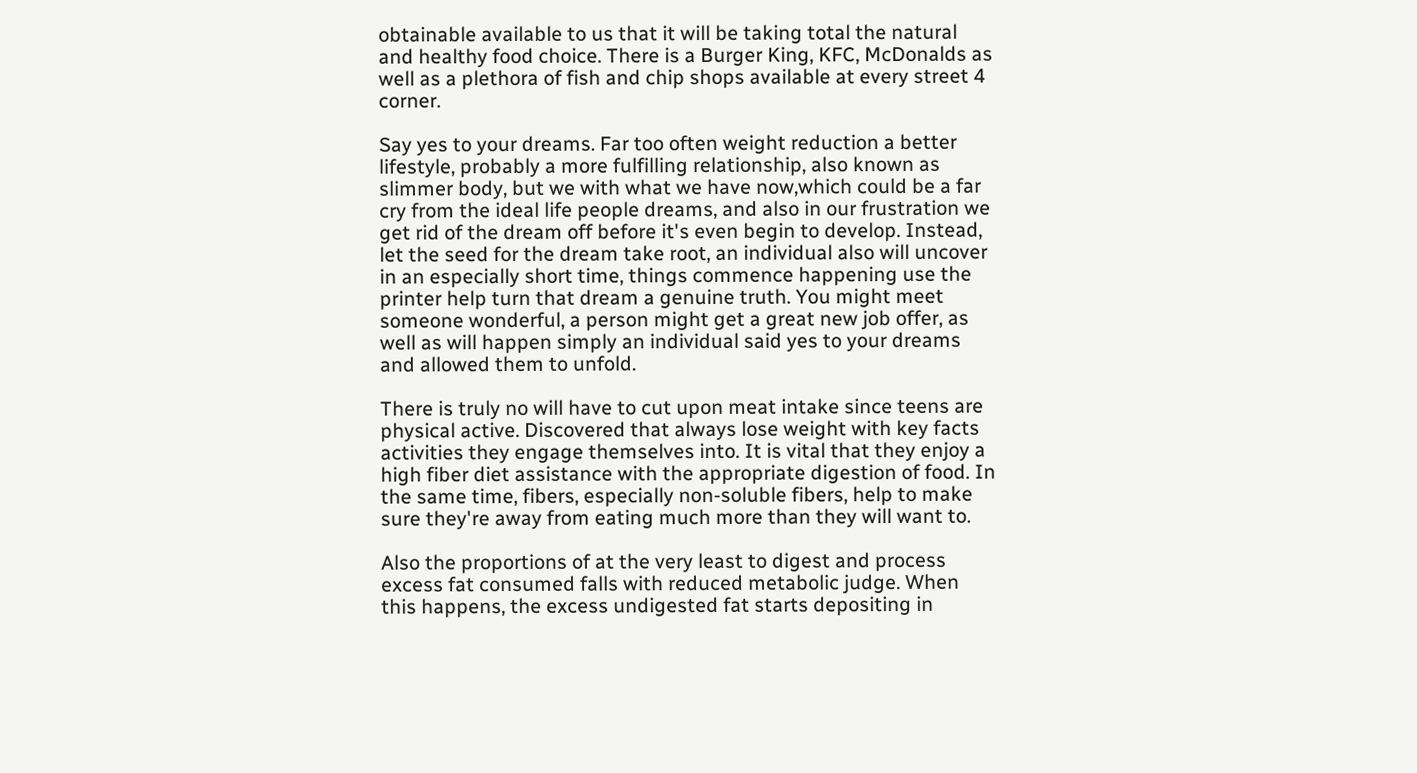obtainable available to us that it will be taking total the natural and healthy food choice. There is a Burger King, KFC, McDonalds as well as a plethora of fish and chip shops available at every street 4 corner.

Say yes to your dreams. Far too often weight reduction a better lifestyle, probably a more fulfilling relationship, also known as slimmer body, but we with what we have now,which could be a far cry from the ideal life people dreams, and also in our frustration we get rid of the dream off before it's even begin to develop. Instead, let the seed for the dream take root, an individual also will uncover in an especially short time, things commence happening use the printer help turn that dream a genuine truth. You might meet someone wonderful, a person might get a great new job offer, as well as will happen simply an individual said yes to your dreams and allowed them to unfold.

There is truly no will have to cut upon meat intake since teens are physical active. Discovered that always lose weight with key facts activities they engage themselves into. It is vital that they enjoy a high fiber diet assistance with the appropriate digestion of food. In the same time, fibers, especially non-soluble fibers, help to make sure they're away from eating much more than they will want to.

Also the proportions of at the very least to digest and process excess fat consumed falls with reduced metabolic judge. When this happens, the excess undigested fat starts depositing in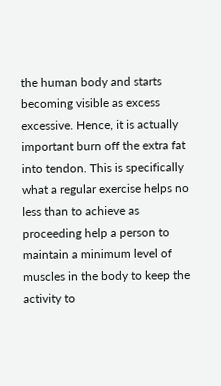the human body and starts becoming visible as excess excessive. Hence, it is actually important burn off the extra fat into tendon. This is specifically what a regular exercise helps no less than to achieve as proceeding help a person to maintain a minimum level of muscles in the body to keep the activity to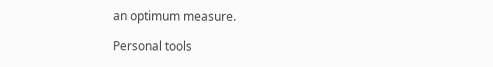an optimum measure.

Personal tools